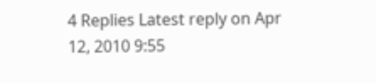4 Replies Latest reply on Apr 12, 2010 9:55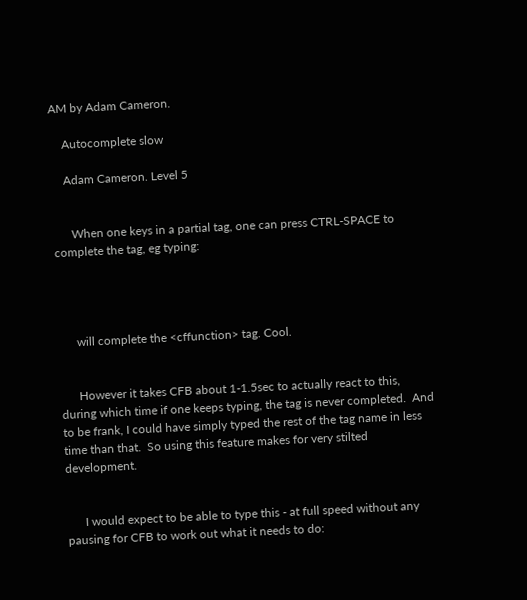AM by Adam Cameron.

    Autocomplete slow

    Adam Cameron. Level 5


      When one keys in a partial tag, one can press CTRL-SPACE to complete the tag, eg typing:




      will complete the <cffunction> tag. Cool.


      However it takes CFB about 1-1.5sec to actually react to this, during which time if one keeps typing, the tag is never completed.  And to be frank, I could have simply typed the rest of the tag name in less time than that.  So using this feature makes for very stilted development.


      I would expect to be able to type this - at full speed without any pausing for CFB to work out what it needs to do: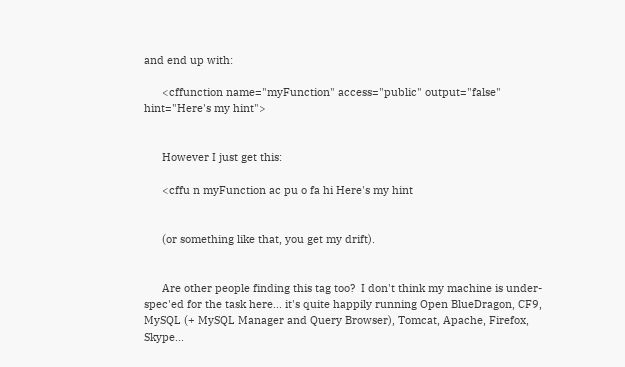and end up with:

      <cffunction name="myFunction" access="public" output="false" hint="Here's my hint">


      However I just get this:

      <cffu n myFunction ac pu o fa hi Here's my hint


      (or something like that, you get my drift).


      Are other people finding this tag too?  I don't think my machine is under-spec'ed for the task here... it's quite happily running Open BlueDragon, CF9, MySQL (+ MySQL Manager and Query Browser), Tomcat, Apache, Firefox, Skype...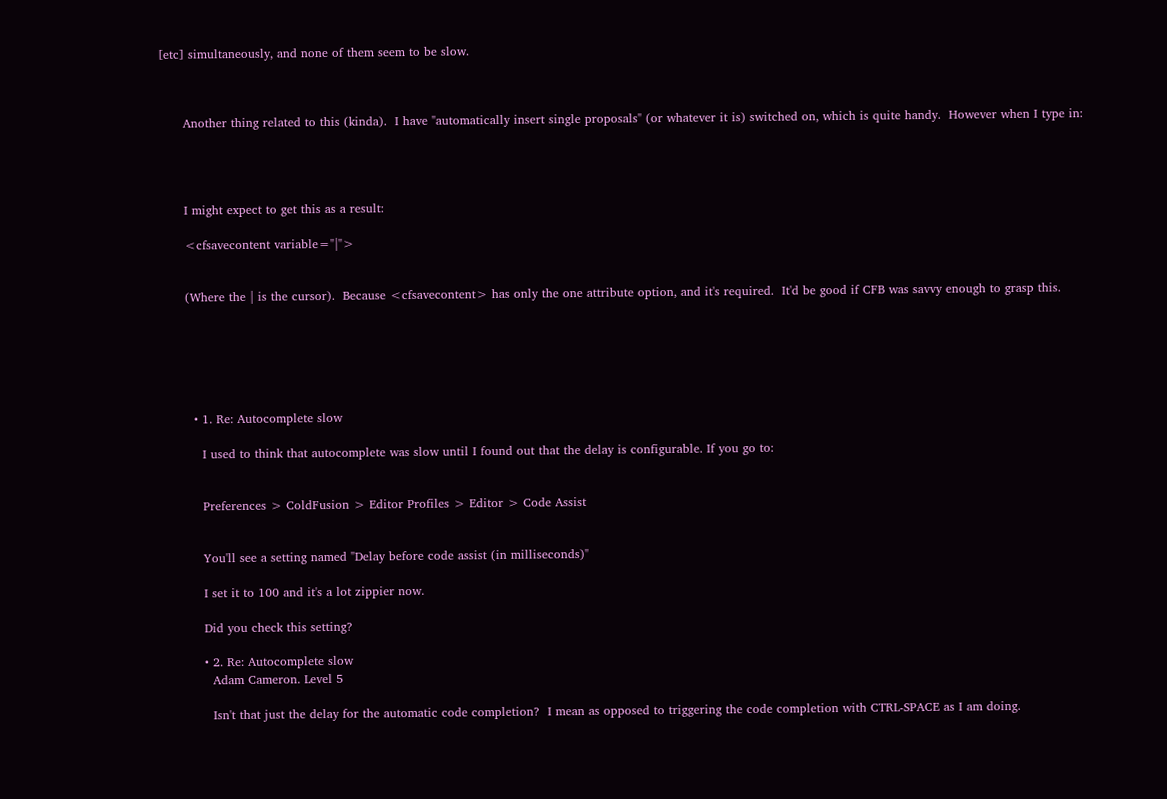[etc] simultaneously, and none of them seem to be slow.



      Another thing related to this (kinda).  I have "automatically insert single proposals" (or whatever it is) switched on, which is quite handy.  However when I type in:




      I might expect to get this as a result:

      <cfsavecontent variable="|">


      (Where the | is the cursor).  Because <cfsavecontent> has only the one attribute option, and it's required.  It'd be good if CFB was savvy enough to grasp this.






        • 1. Re: Autocomplete slow

          I used to think that autocomplete was slow until I found out that the delay is configurable. If you go to:


          Preferences > ColdFusion > Editor Profiles > Editor > Code Assist


          You'll see a setting named "Delay before code assist (in milliseconds)"

          I set it to 100 and it's a lot zippier now.

          Did you check this setting?

          • 2. Re: Autocomplete slow
            Adam Cameron. Level 5

            Isn't that just the delay for the automatic code completion?  I mean as opposed to triggering the code completion with CTRL-SPACE as I am doing.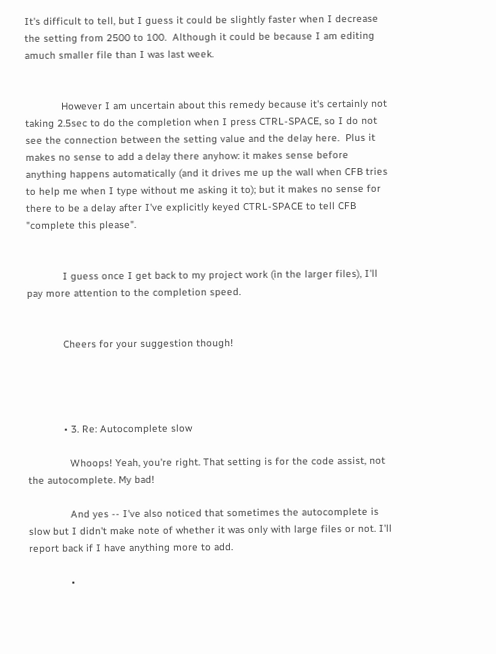It's difficult to tell, but I guess it could be slightly faster when I decrease the setting from 2500 to 100.  Although it could be because I am editing  amuch smaller file than I was last week.


            However I am uncertain about this remedy because it's certainly not taking 2.5sec to do the completion when I press CTRL-SPACE, so I do not see the connection between the setting value and the delay here.  Plus it makes no sense to add a delay there anyhow: it makes sense before anything happens automatically (and it drives me up the wall when CFB tries to help me when I type without me asking it to); but it makes no sense for there to be a delay after I've explicitly keyed CTRL-SPACE to tell CFB "complete this please".


            I guess once I get back to my project work (in the larger files), I'll pay more attention to the completion speed.


            Cheers for your suggestion though!




            • 3. Re: Autocomplete slow

              Whoops! Yeah, you're right. That setting is for the code assist, not the autocomplete. My bad!

              And yes -- I've also noticed that sometimes the autocomplete is slow but I didn't make note of whether it was only with large files or not. I'll report back if I have anything more to add.

              •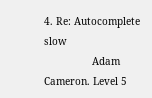4. Re: Autocomplete slow
                Adam Cameron. Level 5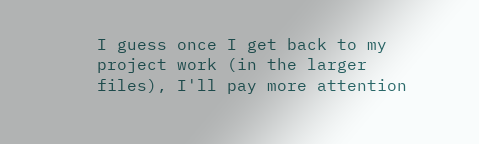I guess once I get back to my project work (in the larger files), I'll pay more attention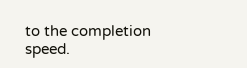to the completion speed.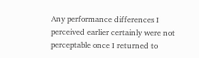Any performance differences I perceived earlier certainly were not perceptable once I returned to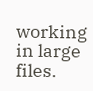working in large files.